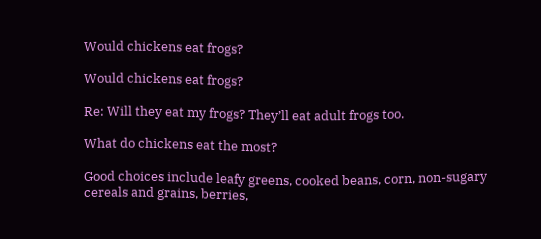Would chickens eat frogs?

Would chickens eat frogs?

Re: Will they eat my frogs? They’ll eat adult frogs too.

What do chickens eat the most?

Good choices include leafy greens, cooked beans, corn, non-sugary cereals and grains, berries,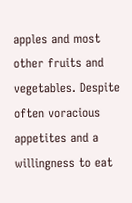apples and most other fruits and vegetables. Despite often voracious appetites and a willingness to eat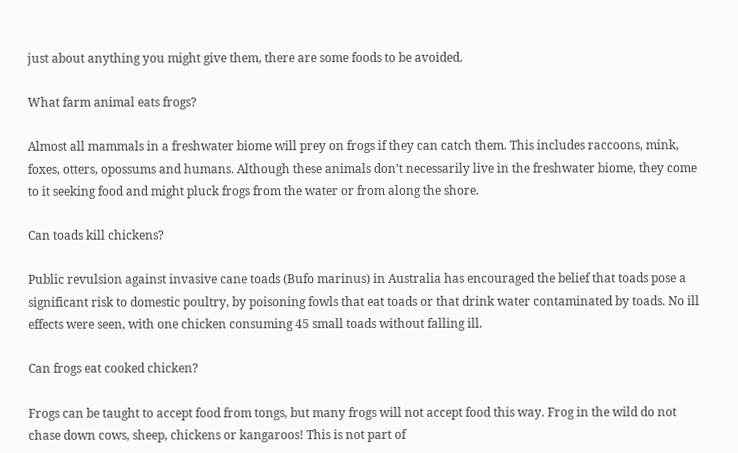just about anything you might give them, there are some foods to be avoided.

What farm animal eats frogs?

Almost all mammals in a freshwater biome will prey on frogs if they can catch them. This includes raccoons, mink, foxes, otters, opossums and humans. Although these animals don’t necessarily live in the freshwater biome, they come to it seeking food and might pluck frogs from the water or from along the shore.

Can toads kill chickens?

Public revulsion against invasive cane toads (Bufo marinus) in Australia has encouraged the belief that toads pose a significant risk to domestic poultry, by poisoning fowls that eat toads or that drink water contaminated by toads. No ill effects were seen, with one chicken consuming 45 small toads without falling ill.

Can frogs eat cooked chicken?

Frogs can be taught to accept food from tongs, but many frogs will not accept food this way. Frog in the wild do not chase down cows, sheep, chickens or kangaroos! This is not part of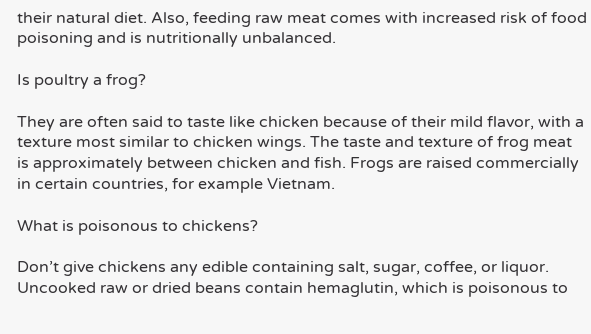their natural diet. Also, feeding raw meat comes with increased risk of food poisoning and is nutritionally unbalanced.

Is poultry a frog?

They are often said to taste like chicken because of their mild flavor, with a texture most similar to chicken wings. The taste and texture of frog meat is approximately between chicken and fish. Frogs are raised commercially in certain countries, for example Vietnam.

What is poisonous to chickens?

Don’t give chickens any edible containing salt, sugar, coffee, or liquor. Uncooked raw or dried beans contain hemaglutin, which is poisonous to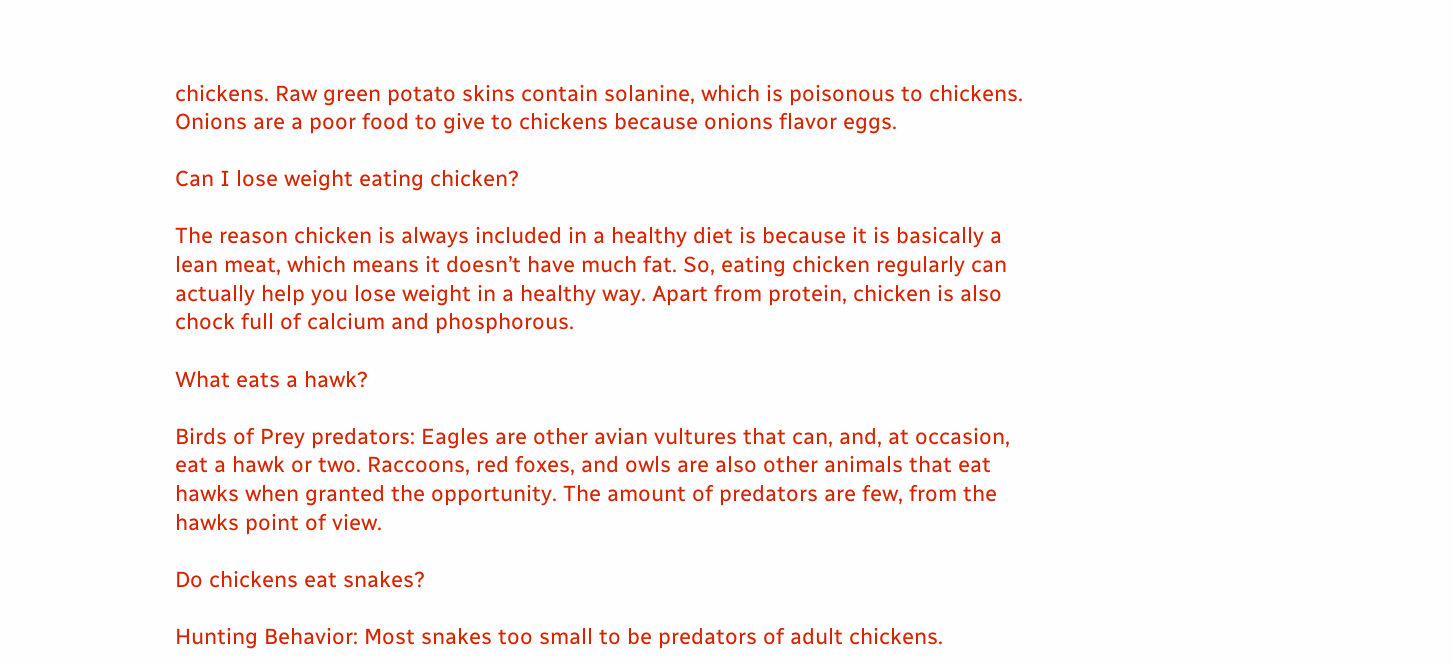chickens. Raw green potato skins contain solanine, which is poisonous to chickens. Onions are a poor food to give to chickens because onions flavor eggs.

Can I lose weight eating chicken?

The reason chicken is always included in a healthy diet is because it is basically a lean meat, which means it doesn’t have much fat. So, eating chicken regularly can actually help you lose weight in a healthy way. Apart from protein, chicken is also chock full of calcium and phosphorous.

What eats a hawk?

Birds of Prey predators: Eagles are other avian vultures that can, and, at occasion, eat a hawk or two. Raccoons, red foxes, and owls are also other animals that eat hawks when granted the opportunity. The amount of predators are few, from the hawks point of view.

Do chickens eat snakes?

Hunting Behavior: Most snakes too small to be predators of adult chickens.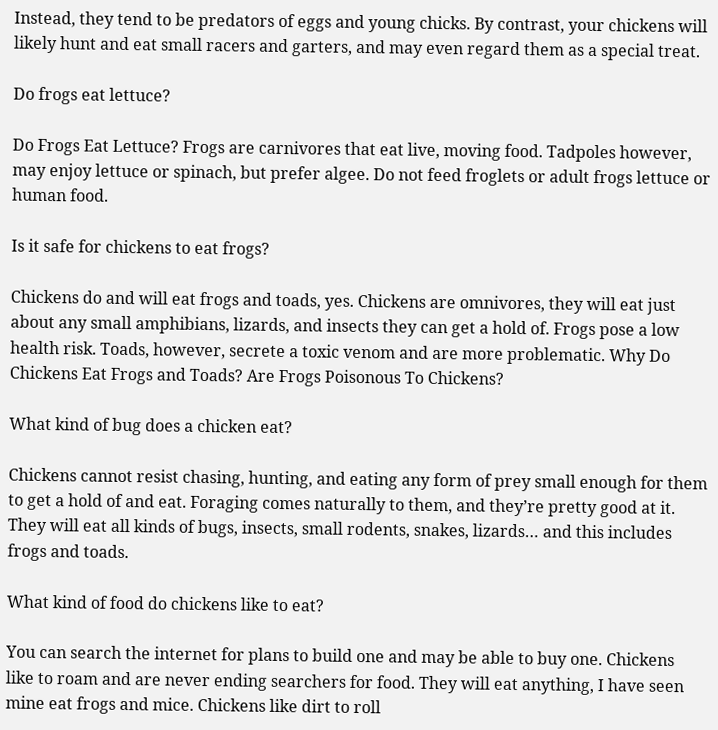Instead, they tend to be predators of eggs and young chicks. By contrast, your chickens will likely hunt and eat small racers and garters, and may even regard them as a special treat.

Do frogs eat lettuce?

Do Frogs Eat Lettuce? Frogs are carnivores that eat live, moving food. Tadpoles however, may enjoy lettuce or spinach, but prefer algee. Do not feed froglets or adult frogs lettuce or human food.

Is it safe for chickens to eat frogs?

Chickens do and will eat frogs and toads, yes. Chickens are omnivores, they will eat just about any small amphibians, lizards, and insects they can get a hold of. Frogs pose a low health risk. Toads, however, secrete a toxic venom and are more problematic. Why Do Chickens Eat Frogs and Toads? Are Frogs Poisonous To Chickens?

What kind of bug does a chicken eat?

Chickens cannot resist chasing, hunting, and eating any form of prey small enough for them to get a hold of and eat. Foraging comes naturally to them, and they’re pretty good at it. They will eat all kinds of bugs, insects, small rodents, snakes, lizards… and this includes frogs and toads.

What kind of food do chickens like to eat?

You can search the internet for plans to build one and may be able to buy one. Chickens like to roam and are never ending searchers for food. They will eat anything, I have seen mine eat frogs and mice. Chickens like dirt to roll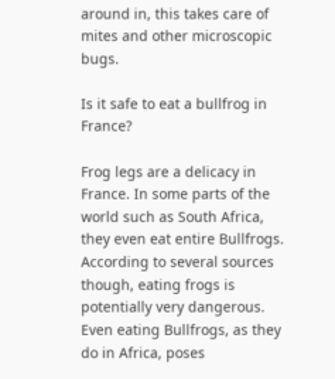around in, this takes care of mites and other microscopic bugs.

Is it safe to eat a bullfrog in France?

Frog legs are a delicacy in France. In some parts of the world such as South Africa, they even eat entire Bullfrogs. According to several sources though, eating frogs is potentially very dangerous. Even eating Bullfrogs, as they do in Africa, poses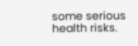some serious health risks.